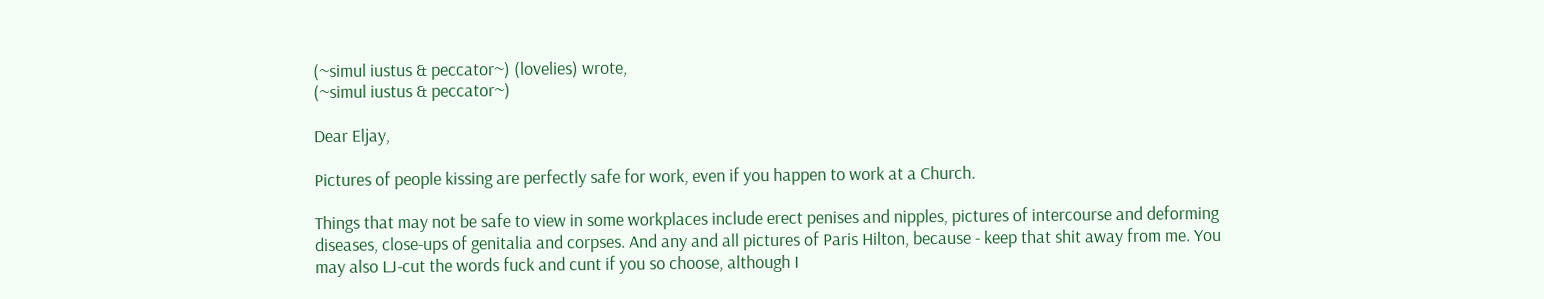(~simul iustus & peccator~) (lovelies) wrote,
(~simul iustus & peccator~)

Dear Eljay,

Pictures of people kissing are perfectly safe for work, even if you happen to work at a Church.

Things that may not be safe to view in some workplaces include erect penises and nipples, pictures of intercourse and deforming diseases, close-ups of genitalia and corpses. And any and all pictures of Paris Hilton, because - keep that shit away from me. You may also LJ-cut the words fuck and cunt if you so choose, although I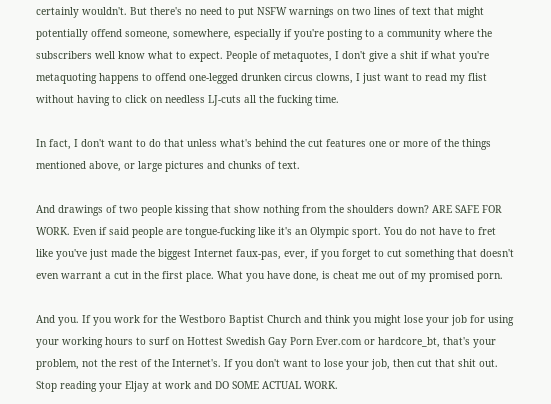certainly wouldn't. But there's no need to put NSFW warnings on two lines of text that might potentially offend someone, somewhere, especially if you're posting to a community where the subscribers well know what to expect. People of metaquotes, I don't give a shit if what you're metaquoting happens to offend one-legged drunken circus clowns, I just want to read my flist without having to click on needless LJ-cuts all the fucking time.

In fact, I don't want to do that unless what's behind the cut features one or more of the things mentioned above, or large pictures and chunks of text.

And drawings of two people kissing that show nothing from the shoulders down? ARE SAFE FOR WORK. Even if said people are tongue-fucking like it's an Olympic sport. You do not have to fret like you've just made the biggest Internet faux-pas, ever, if you forget to cut something that doesn't even warrant a cut in the first place. What you have done, is cheat me out of my promised porn.

And you. If you work for the Westboro Baptist Church and think you might lose your job for using your working hours to surf on Hottest Swedish Gay Porn Ever.com or hardcore_bt, that's your problem, not the rest of the Internet's. If you don't want to lose your job, then cut that shit out. Stop reading your Eljay at work and DO SOME ACTUAL WORK.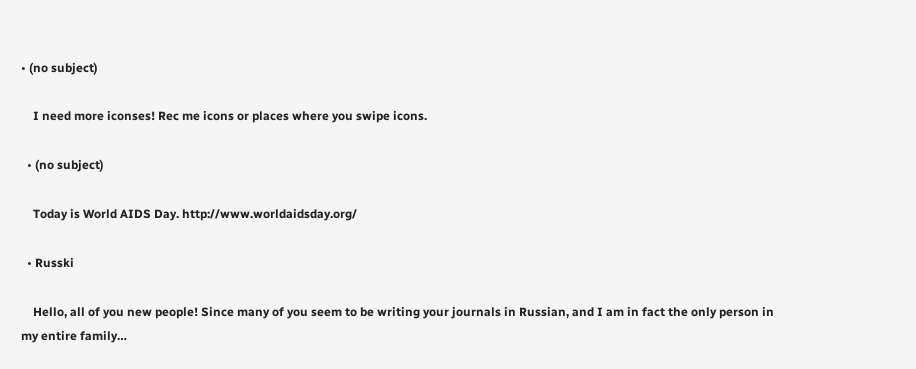• (no subject)

    I need more iconses! Rec me icons or places where you swipe icons.

  • (no subject)

    Today is World AIDS Day. http://www.worldaidsday.org/

  • Russki

    Hello, all of you new people! Since many of you seem to be writing your journals in Russian, and I am in fact the only person in my entire family…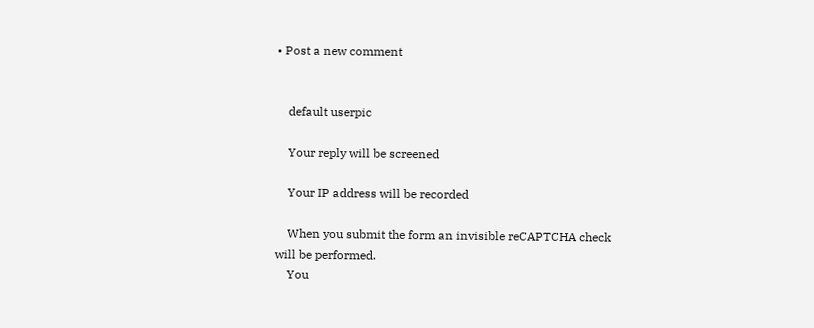• Post a new comment


    default userpic

    Your reply will be screened

    Your IP address will be recorded

    When you submit the form an invisible reCAPTCHA check will be performed.
    You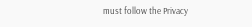must follow the Privacy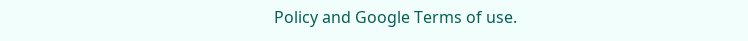Policy and Google Terms of use.